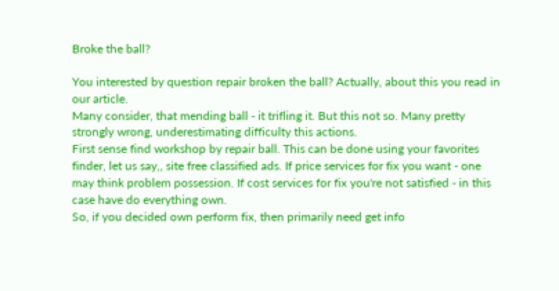Broke the ball?

You interested by question repair broken the ball? Actually, about this you read in our article.
Many consider, that mending ball - it trifling it. But this not so. Many pretty strongly wrong, underestimating difficulty this actions.
First sense find workshop by repair ball. This can be done using your favorites finder, let us say,, site free classified ads. If price services for fix you want - one may think problem possession. If cost services for fix you're not satisfied - in this case have do everything own.
So, if you decided own perform fix, then primarily need get info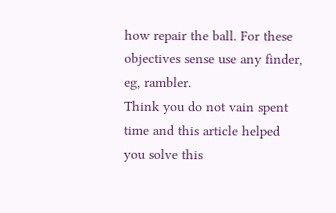how repair the ball. For these objectives sense use any finder, eg, rambler.
Think you do not vain spent time and this article helped you solve this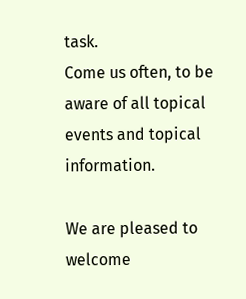task.
Come us often, to be aware of all topical events and topical information.

We are pleased to welcome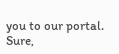you to our portal. Sure,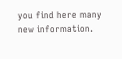you find here many new information.